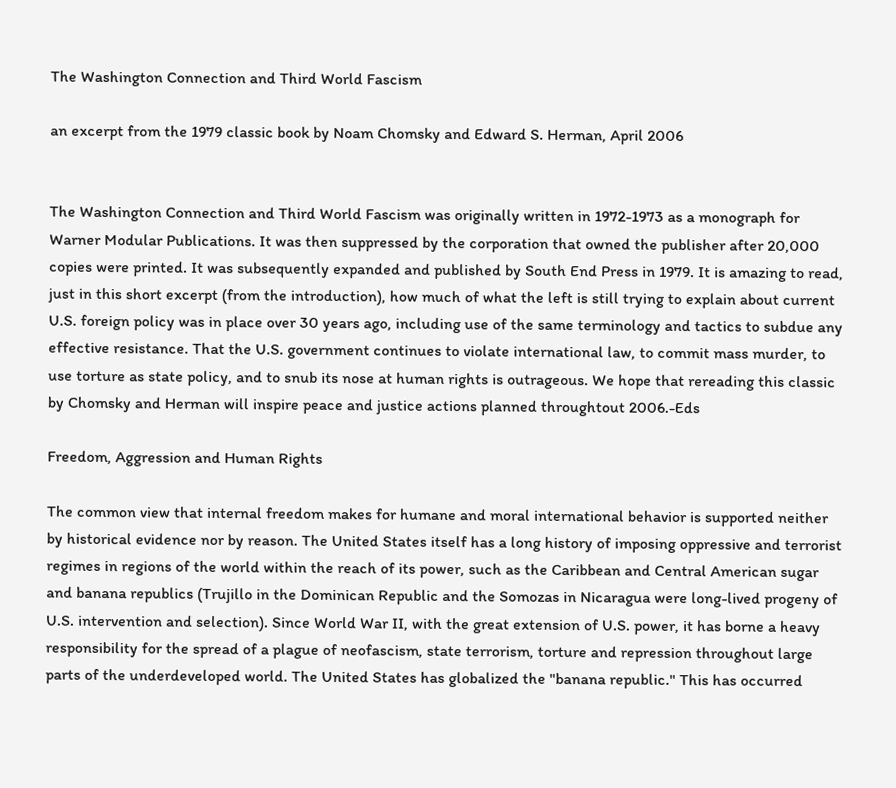The Washington Connection and Third World Fascism

an excerpt from the 1979 classic book by Noam Chomsky and Edward S. Herman, April 2006


The Washington Connection and Third World Fascism was originally written in 1972-1973 as a monograph for Warner Modular Publications. It was then suppressed by the corporation that owned the publisher after 20,000 copies were printed. It was subsequently expanded and published by South End Press in 1979. It is amazing to read, just in this short excerpt (from the introduction), how much of what the left is still trying to explain about current U.S. foreign policy was in place over 30 years ago, including use of the same terminology and tactics to subdue any effective resistance. That the U.S. government continues to violate international law, to commit mass murder, to use torture as state policy, and to snub its nose at human rights is outrageous. We hope that rereading this classic by Chomsky and Herman will inspire peace and justice actions planned throughtout 2006.-Eds

Freedom, Aggression and Human Rights

The common view that internal freedom makes for humane and moral international behavior is supported neither by historical evidence nor by reason. The United States itself has a long history of imposing oppressive and terrorist regimes in regions of the world within the reach of its power, such as the Caribbean and Central American sugar and banana republics (Trujillo in the Dominican Republic and the Somozas in Nicaragua were long-lived progeny of U.S. intervention and selection). Since World War II, with the great extension of U.S. power, it has borne a heavy responsibility for the spread of a plague of neofascism, state terrorism, torture and repression throughout large parts of the underdeveloped world. The United States has globalized the "banana republic." This has occurred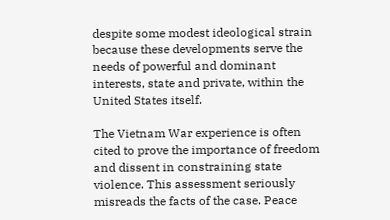despite some modest ideological strain because these developments serve the needs of powerful and dominant interests, state and private, within the United States itself.

The Vietnam War experience is often cited to prove the importance of freedom and dissent in constraining state violence. This assessment seriously misreads the facts of the case. Peace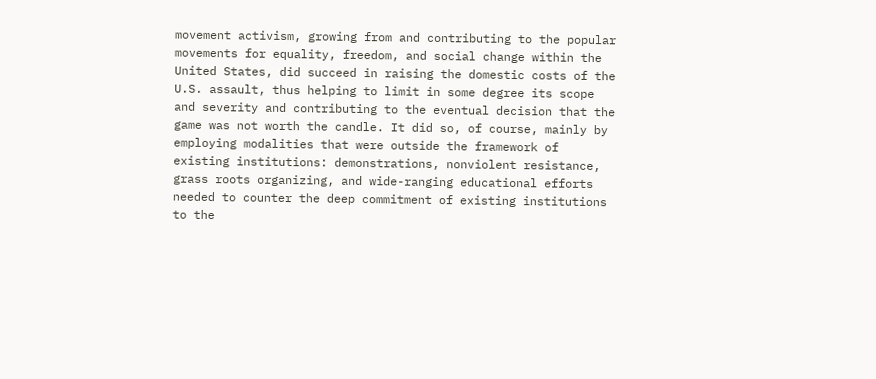movement activism, growing from and contributing to the popular movements for equality, freedom, and social change within the United States, did succeed in raising the domestic costs of the U.S. assault, thus helping to limit in some degree its scope and severity and contributing to the eventual decision that the game was not worth the candle. It did so, of course, mainly by employing modalities that were outside the framework of existing institutions: demonstrations, nonviolent resistance, grass roots organizing, and wide-ranging educational efforts needed to counter the deep commitment of existing institutions to the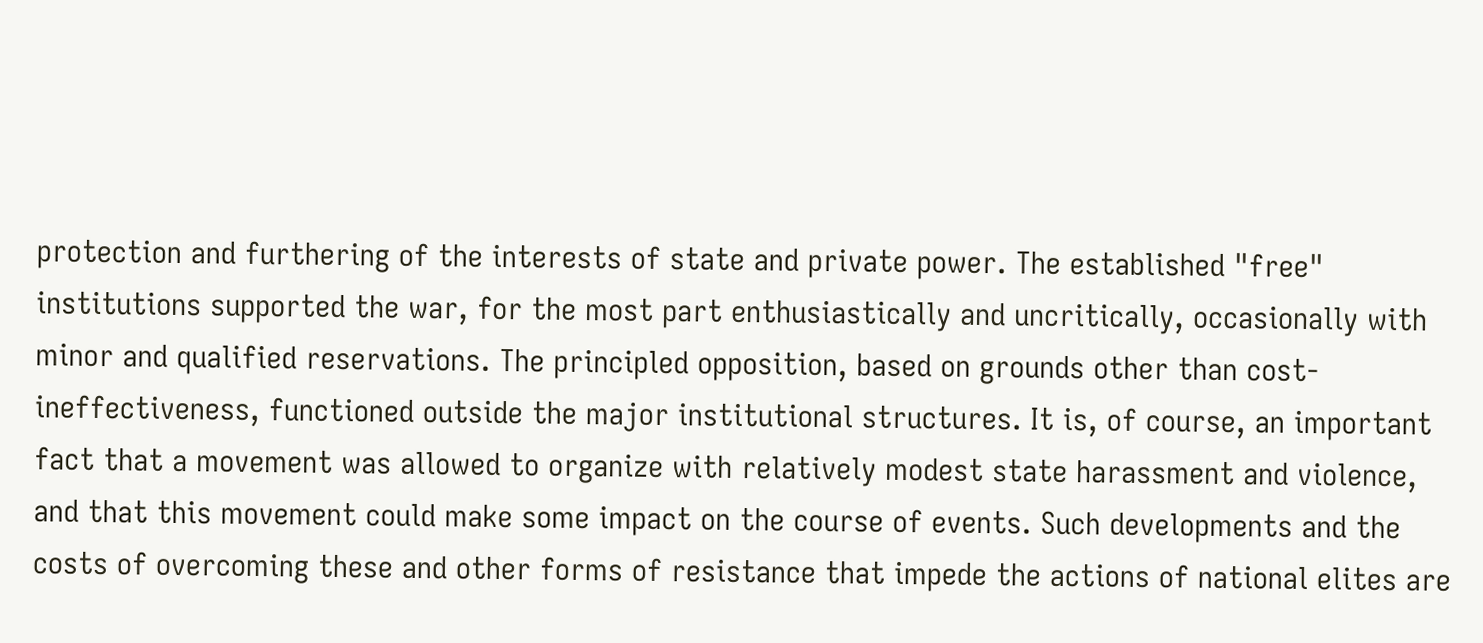protection and furthering of the interests of state and private power. The established "free" institutions supported the war, for the most part enthusiastically and uncritically, occasionally with minor and qualified reservations. The principled opposition, based on grounds other than cost-ineffectiveness, functioned outside the major institutional structures. It is, of course, an important fact that a movement was allowed to organize with relatively modest state harassment and violence, and that this movement could make some impact on the course of events. Such developments and the costs of overcoming these and other forms of resistance that impede the actions of national elites are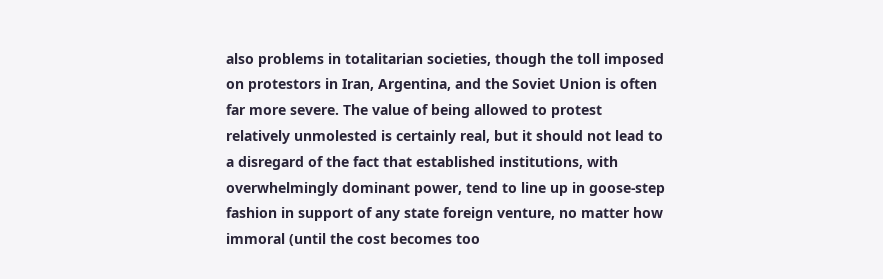also problems in totalitarian societies, though the toll imposed on protestors in Iran, Argentina, and the Soviet Union is often far more severe. The value of being allowed to protest relatively unmolested is certainly real, but it should not lead to a disregard of the fact that established institutions, with overwhelmingly dominant power, tend to line up in goose-step fashion in support of any state foreign venture, no matter how immoral (until the cost becomes too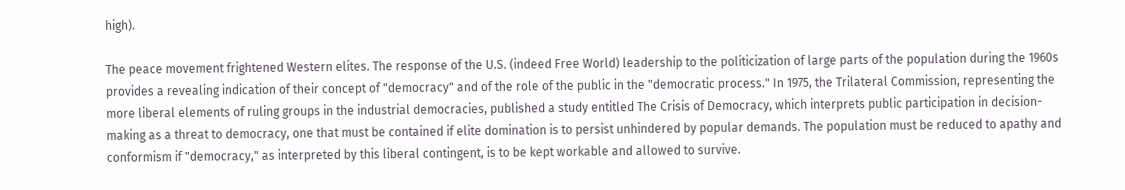high).

The peace movement frightened Western elites. The response of the U.S. (indeed Free World) leadership to the politicization of large parts of the population during the 1960s provides a revealing indication of their concept of "democracy" and of the role of the public in the "democratic process." In 1975, the Trilateral Commission, representing the more liberal elements of ruling groups in the industrial democracies, published a study entitled The Crisis of Democracy, which interprets public participation in decision-making as a threat to democracy, one that must be contained if elite domination is to persist unhindered by popular demands. The population must be reduced to apathy and conformism if "democracy," as interpreted by this liberal contingent, is to be kept workable and allowed to survive.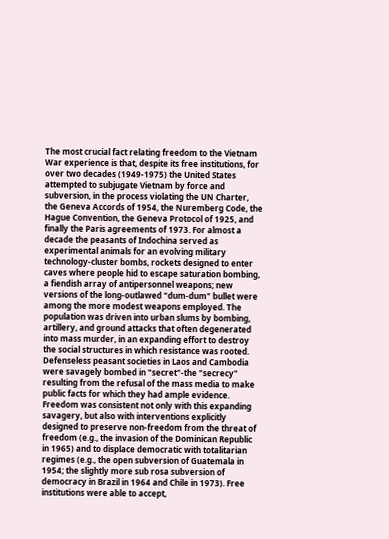The most crucial fact relating freedom to the Vietnam War experience is that, despite its free institutions, for over two decades (1949-1975) the United States attempted to subjugate Vietnam by force and subversion, in the process violating the UN Charter, the Geneva Accords of 1954, the Nuremberg Code, the Hague Convention, the Geneva Protocol of 1925, and finally the Paris agreements of 1973. For almost a decade the peasants of Indochina served as experimental animals for an evolving military technology-cluster bombs, rockets designed to enter caves where people hid to escape saturation bombing, a fiendish array of antipersonnel weapons; new versions of the long-outlawed "dum-dum" bullet were among the more modest weapons employed. The population was driven into urban slums by bombing, artillery, and ground attacks that often degenerated into mass murder, in an expanding effort to destroy the social structures in which resistance was rooted. Defenseless peasant societies in Laos and Cambodia were savagely bombed in "secret"-the "secrecy" resulting from the refusal of the mass media to make public facts for which they had ample evidence. Freedom was consistent not only with this expanding savagery, but also with interventions explicitly designed to preserve non-freedom from the threat of freedom (e.g., the invasion of the Dominican Republic in 1965) and to displace democratic with totalitarian regimes (e.g., the open subversion of Guatemala in 1954; the slightly more sub rosa subversion of democracy in Brazil in 1964 and Chile in 1973). Free institutions were able to accept,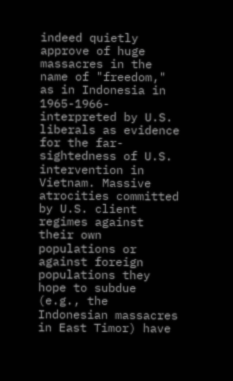indeed quietly approve of huge massacres in the name of "freedom," as in Indonesia in 1965-1966-interpreted by U.S. liberals as evidence for the far-sightedness of U.S. intervention in Vietnam. Massive atrocities committed by U.S. client regimes against their own populations or against foreign populations they hope to subdue (e.g., the Indonesian massacres in East Timor) have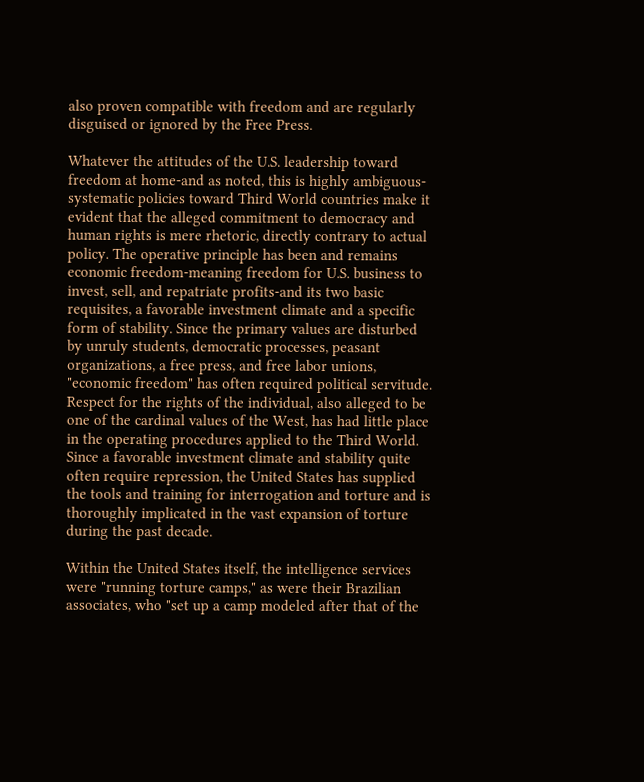also proven compatible with freedom and are regularly disguised or ignored by the Free Press.

Whatever the attitudes of the U.S. leadership toward freedom at home-and as noted, this is highly ambiguous-systematic policies toward Third World countries make it evident that the alleged commitment to democracy and human rights is mere rhetoric, directly contrary to actual policy. The operative principle has been and remains economic freedom-meaning freedom for U.S. business to invest, sell, and repatriate profits-and its two basic requisites, a favorable investment climate and a specific form of stability. Since the primary values are disturbed by unruly students, democratic processes, peasant organizations, a free press, and free labor unions, "economic freedom" has often required political servitude. Respect for the rights of the individual, also alleged to be one of the cardinal values of the West, has had little place in the operating procedures applied to the Third World. Since a favorable investment climate and stability quite often require repression, the United States has supplied the tools and training for interrogation and torture and is thoroughly implicated in the vast expansion of torture during the past decade.

Within the United States itself, the intelligence services were "running torture camps," as were their Brazilian associates, who "set up a camp modeled after that of the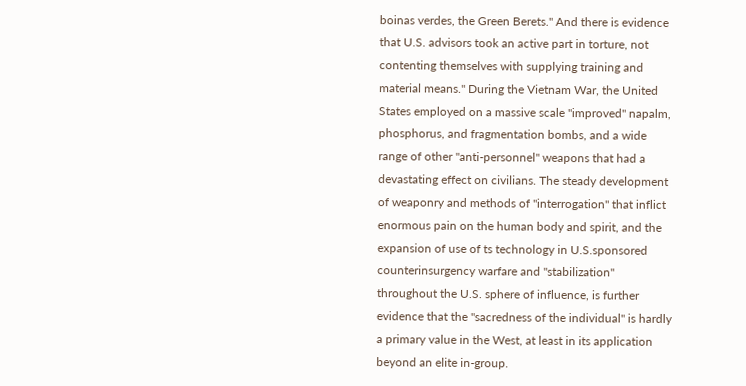boinas verdes, the Green Berets." And there is evidence that U.S. advisors took an active part in torture, not contenting themselves with supplying training and material means." During the Vietnam War, the United States employed on a massive scale "improved" napalm, phosphorus, and fragmentation bombs, and a wide range of other "anti-personnel" weapons that had a devastating effect on civilians. The steady development of weaponry and methods of "interrogation" that inflict enormous pain on the human body and spirit, and the expansion of use of ts technology in U.S.sponsored counterinsurgency warfare and "stabilization" throughout the U.S. sphere of influence, is further evidence that the "sacredness of the individual" is hardly a primary value in the West, at least in its application beyond an elite in-group.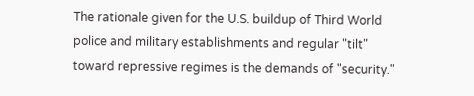The rationale given for the U.S. buildup of Third World police and military establishments and regular "tilt" toward repressive regimes is the demands of "security."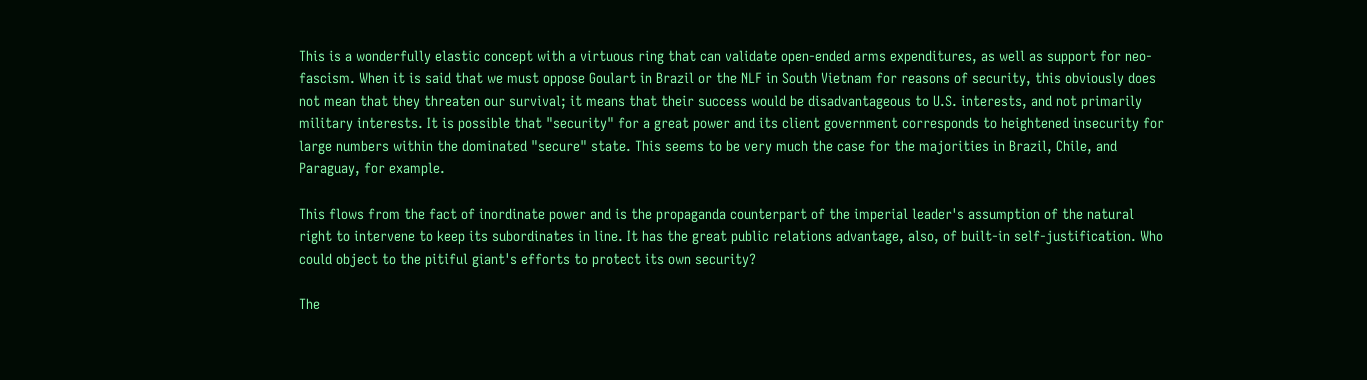This is a wonderfully elastic concept with a virtuous ring that can validate open-ended arms expenditures, as well as support for neo-fascism. When it is said that we must oppose Goulart in Brazil or the NLF in South Vietnam for reasons of security, this obviously does not mean that they threaten our survival; it means that their success would be disadvantageous to U.S. interests, and not primarily military interests. It is possible that "security" for a great power and its client government corresponds to heightened insecurity for large numbers within the dominated "secure" state. This seems to be very much the case for the majorities in Brazil, Chile, and Paraguay, for example.

This flows from the fact of inordinate power and is the propaganda counterpart of the imperial leader's assumption of the natural right to intervene to keep its subordinates in line. It has the great public relations advantage, also, of built-in self-justification. Who could object to the pitiful giant's efforts to protect its own security?

The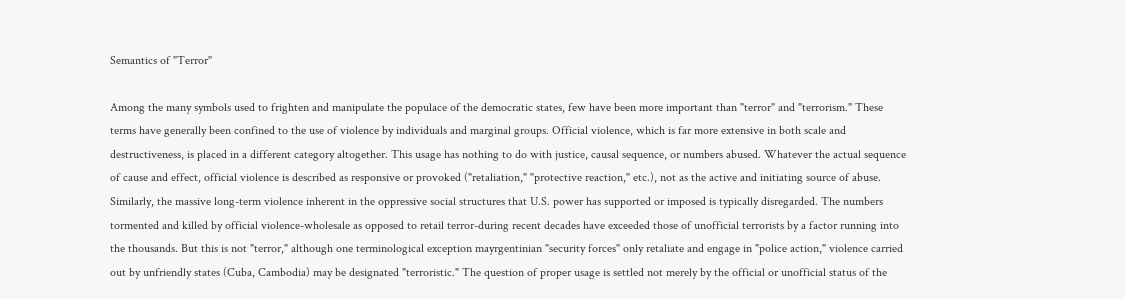Semantics of "Terror"

Among the many symbols used to frighten and manipulate the populace of the democratic states, few have been more important than "terror" and "terrorism." These terms have generally been confined to the use of violence by individuals and marginal groups. Official violence, which is far more extensive in both scale and destructiveness, is placed in a different category altogether. This usage has nothing to do with justice, causal sequence, or numbers abused. Whatever the actual sequence of cause and effect, official violence is described as responsive or provoked ("retaliation," "protective reaction," etc.), not as the active and initiating source of abuse. Similarly, the massive long-term violence inherent in the oppressive social structures that U.S. power has supported or imposed is typically disregarded. The numbers tormented and killed by official violence-wholesale as opposed to retail terror-during recent decades have exceeded those of unofficial terrorists by a factor running into the thousands. But this is not "terror," although one terminological exception mayrgentinian "security forces" only retaliate and engage in "police action," violence carried out by unfriendly states (Cuba, Cambodia) may be designated "terroristic." The question of proper usage is settled not merely by the official or unofficial status of the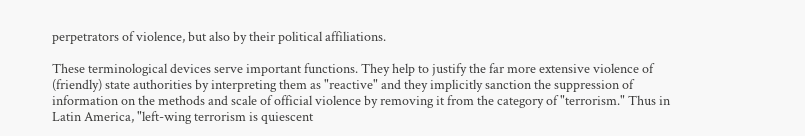perpetrators of violence, but also by their political affiliations.

These terminological devices serve important functions. They help to justify the far more extensive violence of (friendly) state authorities by interpreting them as "reactive" and they implicitly sanction the suppression of information on the methods and scale of official violence by removing it from the category of "terrorism." Thus in Latin America, "left-wing terrorism is quiescent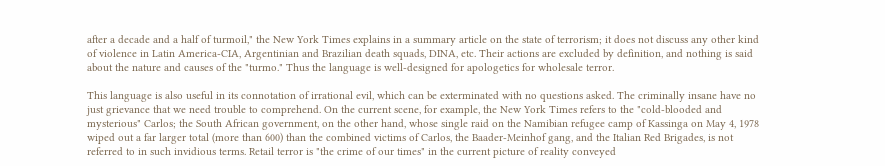after a decade and a half of turmoil," the New York Times explains in a summary article on the state of terrorism; it does not discuss any other kind of violence in Latin America-CIA, Argentinian and Brazilian death squads, DINA, etc. Their actions are excluded by definition, and nothing is said about the nature and causes of the "turmo." Thus the language is well-designed for apologetics for wholesale terror.

This language is also useful in its connotation of irrational evil, which can be exterminated with no questions asked. The criminally insane have no just grievance that we need trouble to comprehend. On the current scene, for example, the New York Times refers to the "cold-blooded and mysterious" Carlos; the South African government, on the other hand, whose single raid on the Namibian refugee camp of Kassinga on May 4, 1978 wiped out a far larger total (more than 600) than the combined victims of Carlos, the Baader-Meinhof gang, and the Italian Red Brigades, is not referred to in such invidious terms. Retail terror is "the crime of our times" in the current picture of reality conveyed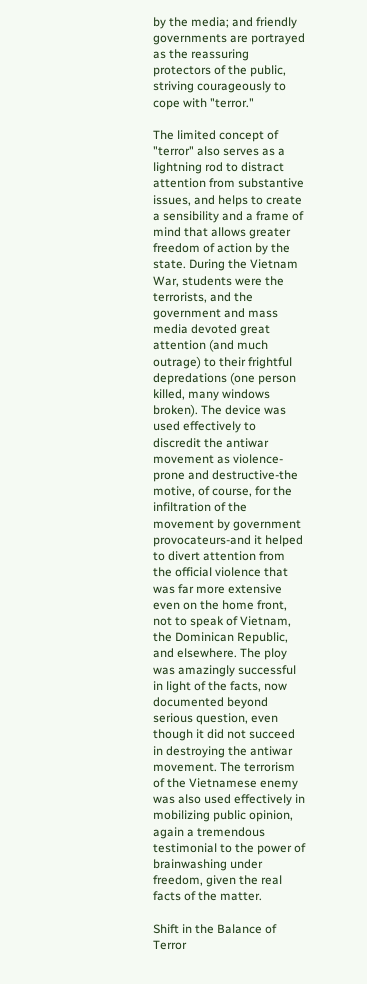by the media; and friendly governments are portrayed as the reassuring protectors of the public, striving courageously to cope with "terror."

The limited concept of "terror" also serves as a lightning rod to distract attention from substantive issues, and helps to create a sensibility and a frame of mind that allows greater freedom of action by the state. During the Vietnam War, students were the terrorists, and the government and mass media devoted great attention (and much outrage) to their frightful depredations (one person killed, many windows broken). The device was used effectively to discredit the antiwar movement as violence-prone and destructive-the motive, of course, for the infiltration of the movement by government provocateurs-and it helped to divert attention from the official violence that was far more extensive even on the home front, not to speak of Vietnam, the Dominican Republic, and elsewhere. The ploy was amazingly successful in light of the facts, now documented beyond serious question, even though it did not succeed in destroying the antiwar movement. The terrorism of the Vietnamese enemy was also used effectively in mobilizing public opinion, again a tremendous testimonial to the power of brainwashing under freedom, given the real facts of the matter.

Shift in the Balance of Terror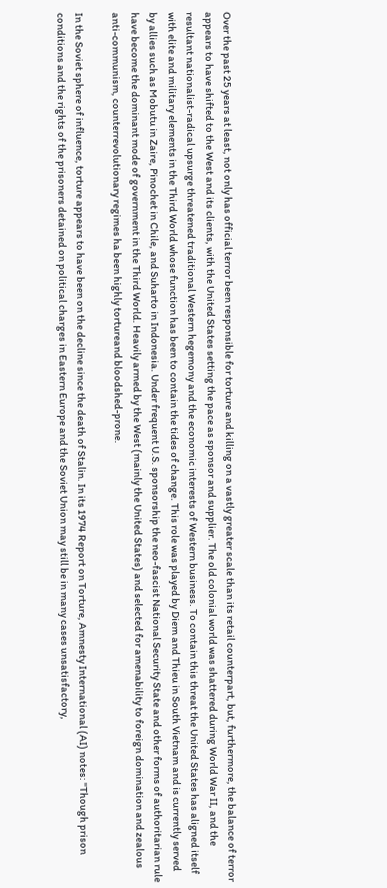Over the past 25 years at least, not only has official terror been responsible for torture and killing on a vastly greater scale than its retail counterpart, but, furthermore, the balance of terror appears to have shifted to the West and its clients, with the United States setting the pace as sponsor and supplier. The old colonial world was shattered during World War II, and the resultant nationalist-radical upsurge threatened traditional Western hegemony and the economic interests of Western business. To contain this threat the United States has aligned itself with elite and military elements in the Third World whose function has been to contain the tides of change. This role was played by Diem and Thieu in South Vietnam and is currently served by allies such as Mobutu in Zaire, Pinochet in Chile, and Suharto in Indonesia. Under frequent U.S. sponsorship the neo-fascist National Security State and other forms of authoritarian rule have become the dominant mode of government in the Third World. Heavily armed by the West (mainly the United States) and selected for amenability to foreign domination and zealous anti-communism, counterrevolutionary regimes ha been highly tortureand bloodshed-prone.

In the Soviet sphere of influence, torture appears to have been on the decline since the death of Stalin. In its 1974 Report on Torture, Amnesty International (AI) notes: "Though prison conditions and the rights of the prisoners detained on political charges in Eastern Europe and the Soviet Union may still be in many cases unsatisfactory,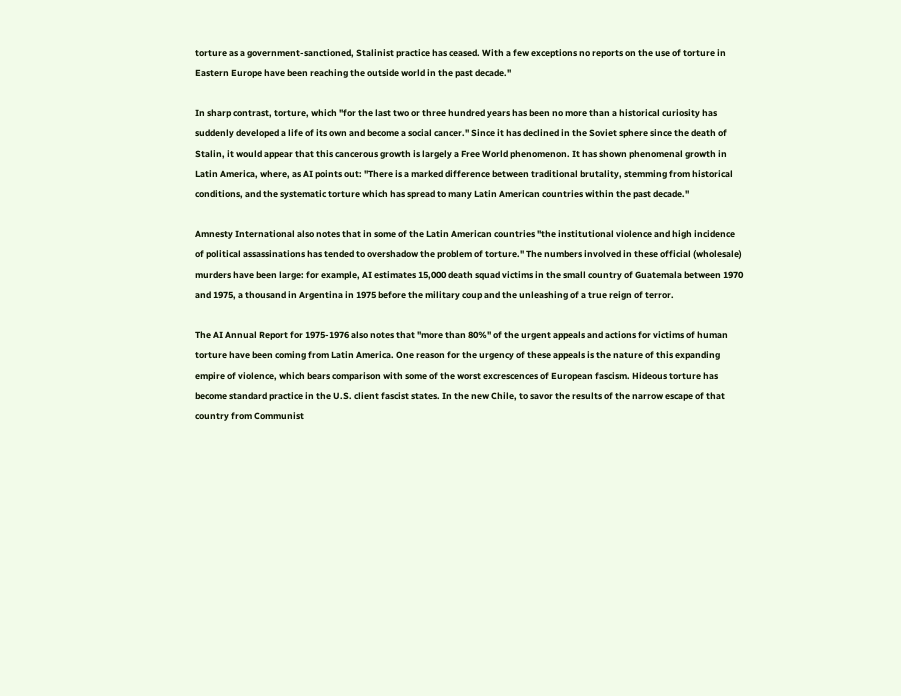torture as a government-sanctioned, Stalinist practice has ceased. With a few exceptions no reports on the use of torture in Eastern Europe have been reaching the outside world in the past decade."

In sharp contrast, torture, which "for the last two or three hundred years has been no more than a historical curiosity has suddenly developed a life of its own and become a social cancer." Since it has declined in the Soviet sphere since the death of Stalin, it would appear that this cancerous growth is largely a Free World phenomenon. It has shown phenomenal growth in Latin America, where, as AI points out: "There is a marked difference between traditional brutality, stemming from historical conditions, and the systematic torture which has spread to many Latin American countries within the past decade."

Amnesty International also notes that in some of the Latin American countries "the institutional violence and high incidence of political assassinations has tended to overshadow the problem of torture." The numbers involved in these official (wholesale) murders have been large: for example, AI estimates 15,000 death squad victims in the small country of Guatemala between 1970 and 1975, a thousand in Argentina in 1975 before the military coup and the unleashing of a true reign of terror.

The AI Annual Report for 1975-1976 also notes that "more than 80%" of the urgent appeals and actions for victims of human torture have been coming from Latin America. One reason for the urgency of these appeals is the nature of this expanding empire of violence, which bears comparison with some of the worst excrescences of European fascism. Hideous torture has become standard practice in the U.S. client fascist states. In the new Chile, to savor the results of the narrow escape of that country from Communist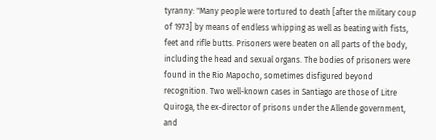tyranny: "Many people were tortured to death [after the military coup of 1973] by means of endless whipping as well as beating with fists, feet and rifle butts. Prisoners were beaten on all parts of the body, including the head and sexual organs. The bodies of prisoners were found in the Rio Mapocho, sometimes disfigured beyond recognition. Two well-known cases in Santiago are those of Litre Quiroga, the ex-director of prisons under the Allende government, and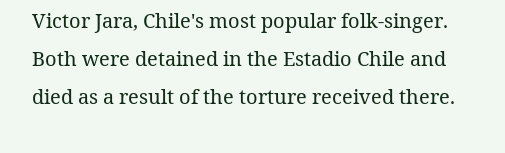Victor Jara, Chile's most popular folk-singer. Both were detained in the Estadio Chile and died as a result of the torture received there.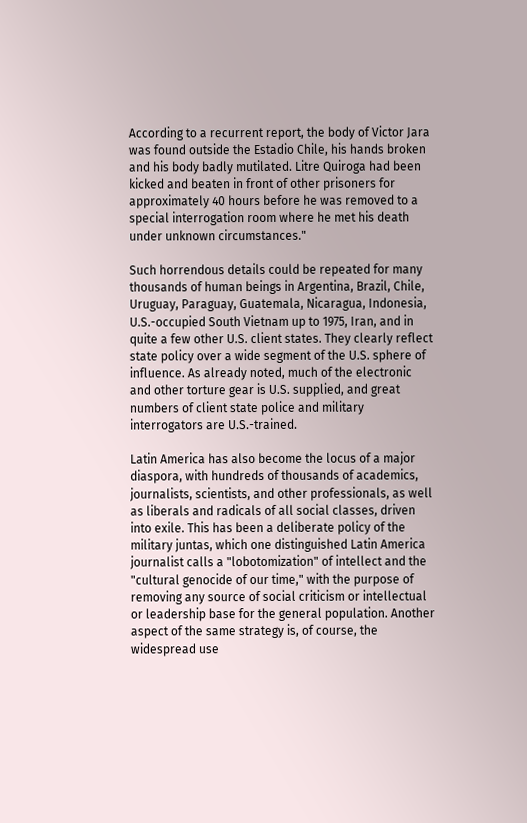According to a recurrent report, the body of Victor Jara was found outside the Estadio Chile, his hands broken and his body badly mutilated. Litre Quiroga had been kicked and beaten in front of other prisoners for approximately 40 hours before he was removed to a special interrogation room where he met his death under unknown circumstances."

Such horrendous details could be repeated for many thousands of human beings in Argentina, Brazil, Chile, Uruguay, Paraguay, Guatemala, Nicaragua, Indonesia, U.S.-occupied South Vietnam up to 1975, Iran, and in quite a few other U.S. client states. They clearly reflect state policy over a wide segment of the U.S. sphere of influence. As already noted, much of the electronic and other torture gear is U.S. supplied, and great numbers of client state police and military interrogators are U.S.-trained.

Latin America has also become the locus of a major diaspora, with hundreds of thousands of academics, journalists, scientists, and other professionals, as well as liberals and radicals of all social classes, driven into exile. This has been a deliberate policy of the military juntas, which one distinguished Latin America journalist calls a "lobotomization" of intellect and the "cultural genocide of our time," with the purpose of removing any source of social criticism or intellectual or leadership base for the general population. Another aspect of the same strategy is, of course, the widespread use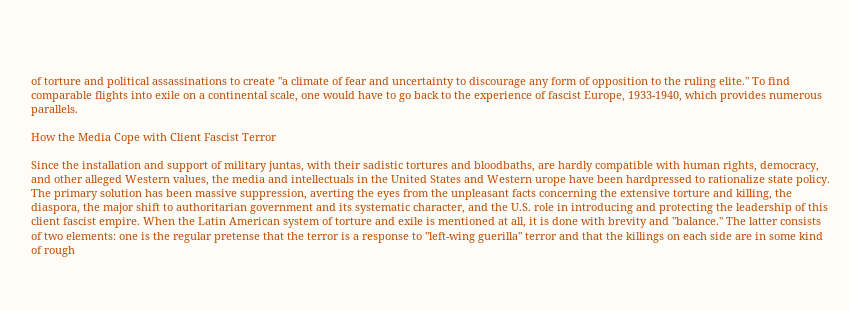of torture and political assassinations to create "a climate of fear and uncertainty to discourage any form of opposition to the ruling elite." To find comparable flights into exile on a continental scale, one would have to go back to the experience of fascist Europe, 1933-1940, which provides numerous parallels.

How the Media Cope with Client Fascist Terror

Since the installation and support of military juntas, with their sadistic tortures and bloodbaths, are hardly compatible with human rights, democracy, and other alleged Western values, the media and intellectuals in the United States and Western urope have been hardpressed to rationalize state policy. The primary solution has been massive suppression, averting the eyes from the unpleasant facts concerning the extensive torture and killing, the diaspora, the major shift to authoritarian government and its systematic character, and the U.S. role in introducing and protecting the leadership of this client fascist empire. When the Latin American system of torture and exile is mentioned at all, it is done with brevity and "balance." The latter consists of two elements: one is the regular pretense that the terror is a response to "left-wing guerilla" terror and that the killings on each side are in some kind of rough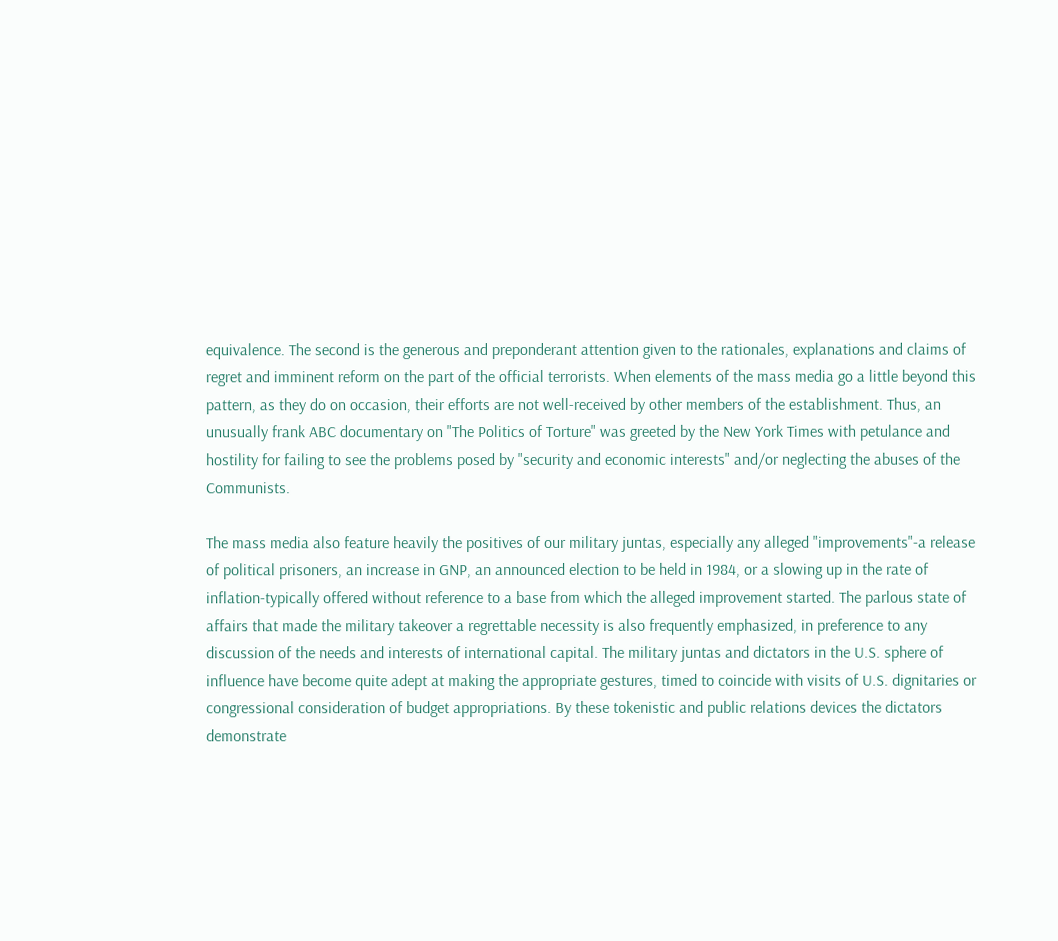equivalence. The second is the generous and preponderant attention given to the rationales, explanations and claims of regret and imminent reform on the part of the official terrorists. When elements of the mass media go a little beyond this pattern, as they do on occasion, their efforts are not well-received by other members of the establishment. Thus, an unusually frank ABC documentary on "The Politics of Torture" was greeted by the New York Times with petulance and hostility for failing to see the problems posed by "security and economic interests" and/or neglecting the abuses of the Communists.

The mass media also feature heavily the positives of our military juntas, especially any alleged "improvements"-a release of political prisoners, an increase in GNP, an announced election to be held in 1984, or a slowing up in the rate of inflation-typically offered without reference to a base from which the alleged improvement started. The parlous state of affairs that made the military takeover a regrettable necessity is also frequently emphasized, in preference to any discussion of the needs and interests of international capital. The military juntas and dictators in the U.S. sphere of influence have become quite adept at making the appropriate gestures, timed to coincide with visits of U.S. dignitaries or congressional consideration of budget appropriations. By these tokenistic and public relations devices the dictators demonstrate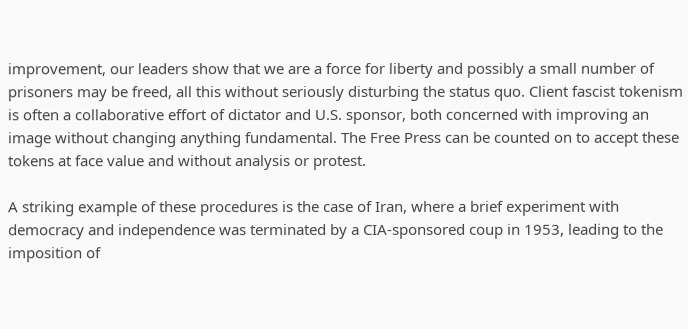improvement, our leaders show that we are a force for liberty and possibly a small number of prisoners may be freed, all this without seriously disturbing the status quo. Client fascist tokenism is often a collaborative effort of dictator and U.S. sponsor, both concerned with improving an image without changing anything fundamental. The Free Press can be counted on to accept these tokens at face value and without analysis or protest.

A striking example of these procedures is the case of Iran, where a brief experiment with democracy and independence was terminated by a CIA-sponsored coup in 1953, leading to the imposition of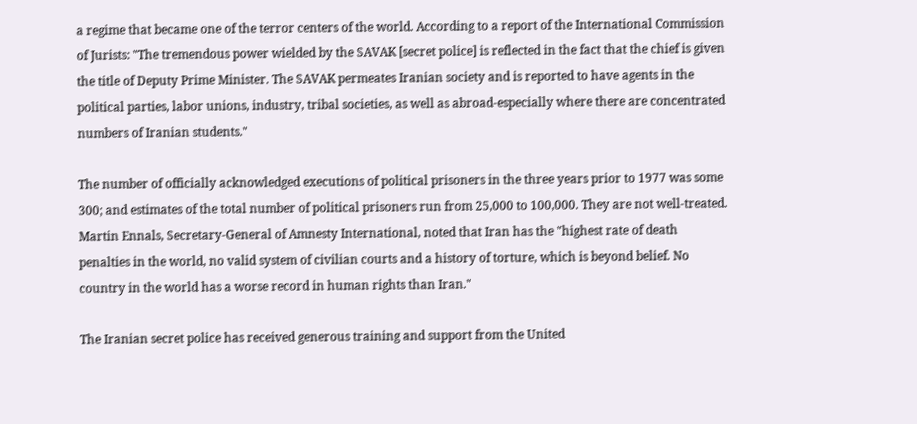a regime that became one of the terror centers of the world. According to a report of the International Commission of Jurists: "The tremendous power wielded by the SAVAK [secret police] is reflected in the fact that the chief is given the title of Deputy Prime Minister. The SAVAK permeates Iranian society and is reported to have agents in the political parties, labor unions, industry, tribal societies, as well as abroad-especially where there are concentrated numbers of Iranian students."

The number of officially acknowledged executions of political prisoners in the three years prior to 1977 was some 300; and estimates of the total number of political prisoners run from 25,000 to 100,000. They are not well-treated. Martin Ennals, Secretary-General of Amnesty International, noted that Iran has the "highest rate of death penalties in the world, no valid system of civilian courts and a history of torture, which is beyond belief. No country in the world has a worse record in human rights than Iran."

The Iranian secret police has received generous training and support from the United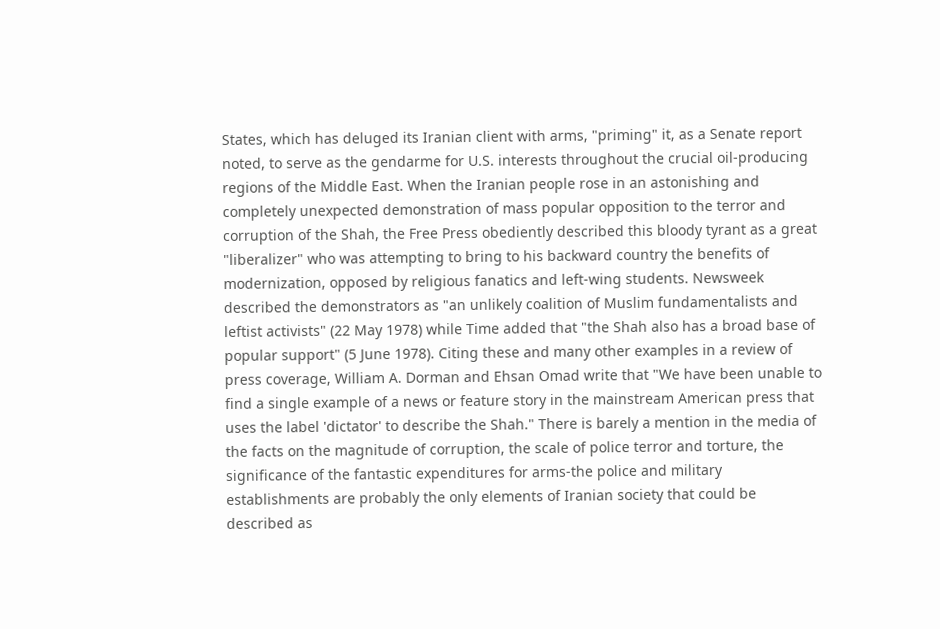States, which has deluged its Iranian client with arms, "priming" it, as a Senate report noted, to serve as the gendarme for U.S. interests throughout the crucial oil-producing regions of the Middle East. When the Iranian people rose in an astonishing and completely unexpected demonstration of mass popular opposition to the terror and corruption of the Shah, the Free Press obediently described this bloody tyrant as a great "liberalizer" who was attempting to bring to his backward country the benefits of modernization, opposed by religious fanatics and left-wing students. Newsweek described the demonstrators as "an unlikely coalition of Muslim fundamentalists and leftist activists" (22 May 1978) while Time added that "the Shah also has a broad base of popular support" (5 June 1978). Citing these and many other examples in a review of press coverage, William A. Dorman and Ehsan Omad write that "We have been unable to find a single example of a news or feature story in the mainstream American press that uses the label 'dictator' to describe the Shah." There is barely a mention in the media of the facts on the magnitude of corruption, the scale of police terror and torture, the significance of the fantastic expenditures for arms-the police and military establishments are probably the only elements of Iranian society that could be described as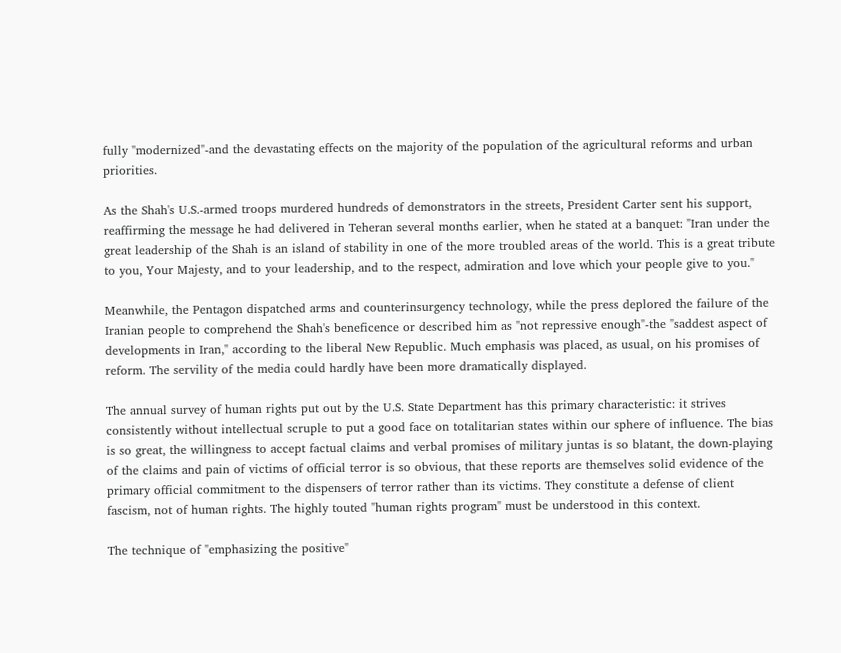fully "modernized"-and the devastating effects on the majority of the population of the agricultural reforms and urban priorities.

As the Shah's U.S.-armed troops murdered hundreds of demonstrators in the streets, President Carter sent his support, reaffirming the message he had delivered in Teheran several months earlier, when he stated at a banquet: "Iran under the great leadership of the Shah is an island of stability in one of the more troubled areas of the world. This is a great tribute to you, Your Majesty, and to your leadership, and to the respect, admiration and love which your people give to you."

Meanwhile, the Pentagon dispatched arms and counterinsurgency technology, while the press deplored the failure of the Iranian people to comprehend the Shah's beneficence or described him as "not repressive enough"-the "saddest aspect of developments in Iran," according to the liberal New Republic. Much emphasis was placed, as usual, on his promises of reform. The servility of the media could hardly have been more dramatically displayed.

The annual survey of human rights put out by the U.S. State Department has this primary characteristic: it strives consistently without intellectual scruple to put a good face on totalitarian states within our sphere of influence. The bias is so great, the willingness to accept factual claims and verbal promises of military juntas is so blatant, the down-playing of the claims and pain of victims of official terror is so obvious, that these reports are themselves solid evidence of the primary official commitment to the dispensers of terror rather than its victims. They constitute a defense of client fascism, not of human rights. The highly touted "human rights program" must be understood in this context.

The technique of "emphasizing the positive"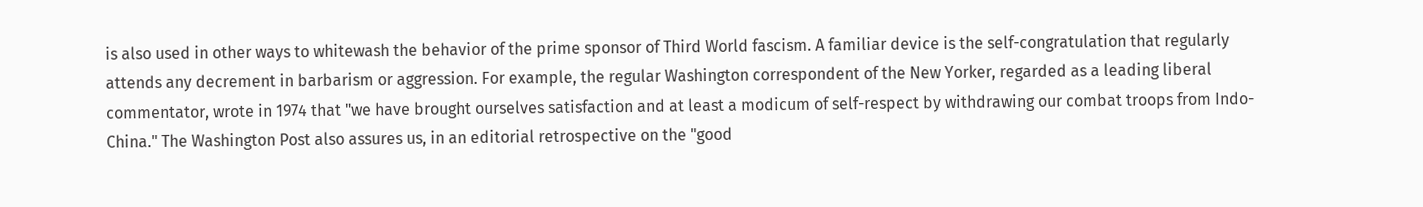is also used in other ways to whitewash the behavior of the prime sponsor of Third World fascism. A familiar device is the self-congratulation that regularly attends any decrement in barbarism or aggression. For example, the regular Washington correspondent of the New Yorker, regarded as a leading liberal commentator, wrote in 1974 that "we have brought ourselves satisfaction and at least a modicum of self-respect by withdrawing our combat troops from Indo-China." The Washington Post also assures us, in an editorial retrospective on the "good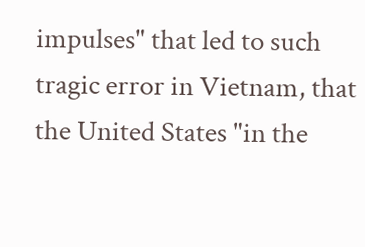impulses" that led to such tragic error in Vietnam, that the United States "in the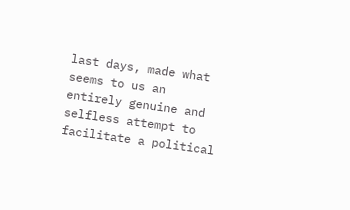last days, made what seems to us an entirely genuine and selfless attempt to facilitate a political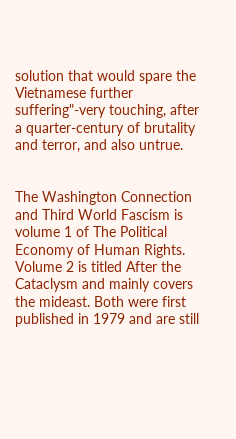solution that would spare the Vietnamese further suffering"-very touching, after a quarter-century of brutality and terror, and also untrue.


The Washington Connection and Third World Fascism is volume 1 of The Political Economy of Human Rights. Volume 2 is titled After the Cataclysm and mainly covers the mideast. Both were first published in 1979 and are still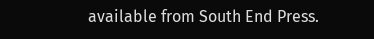available from South End Press.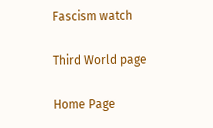Fascism watch

Third World page

Home Page